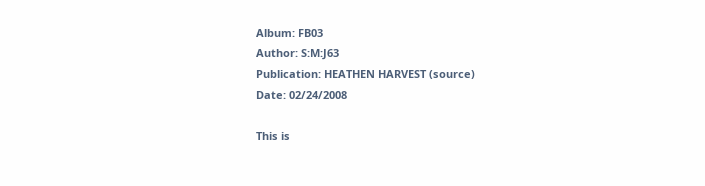Album: FB03
Author: S:M:J63
Publication: HEATHEN HARVEST (source)
Date: 02/24/2008

This is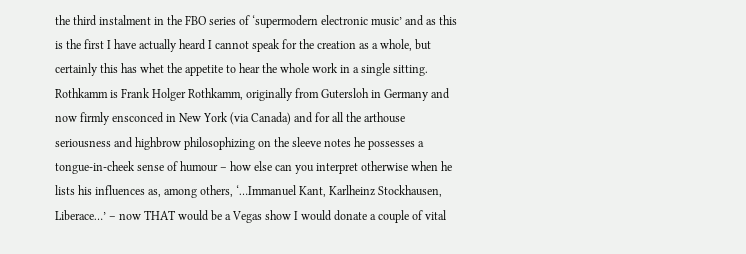the third instalment in the FBO series of ‘supermodern electronic music’ and as this is the first I have actually heard I cannot speak for the creation as a whole, but certainly this has whet the appetite to hear the whole work in a single sitting. Rothkamm is Frank Holger Rothkamm, originally from Gutersloh in Germany and now firmly ensconced in New York (via Canada) and for all the arthouse seriousness and highbrow philosophizing on the sleeve notes he possesses a tongue-in-cheek sense of humour – how else can you interpret otherwise when he lists his influences as, among others, ‘…Immanuel Kant, Karlheinz Stockhausen, Liberace…’ – now THAT would be a Vegas show I would donate a couple of vital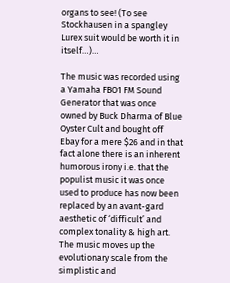organs to see! (To see Stockhausen in a spangley Lurex suit would be worth it in itself…)…

The music was recorded using a Yamaha FBO1 FM Sound Generator that was once owned by Buck Dharma of Blue Oyster Cult and bought off Ebay for a mere $26 and in that fact alone there is an inherent humorous irony i.e. that the populist music it was once used to produce has now been replaced by an avant-gard aesthetic of ‘difficult’ and complex tonality & high art. The music moves up the evolutionary scale from the simplistic and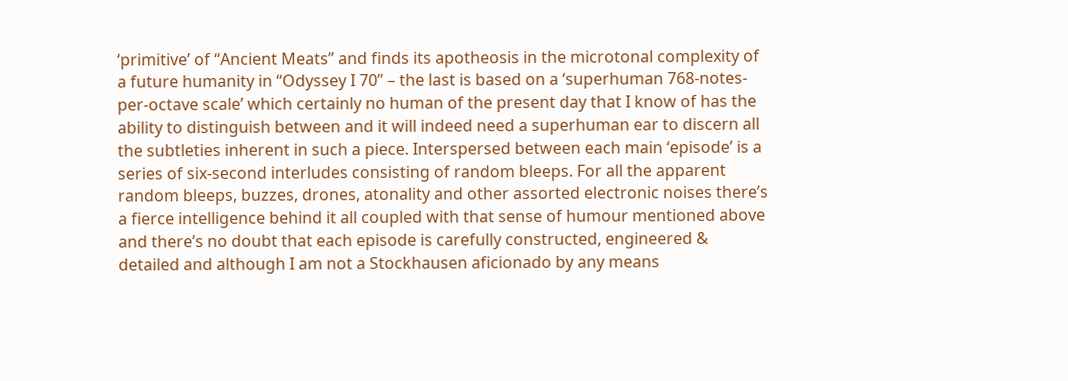‘primitive’ of “Ancient Meats” and finds its apotheosis in the microtonal complexity of a future humanity in “Odyssey I 70” – the last is based on a ‘superhuman 768-notes-per-octave scale’ which certainly no human of the present day that I know of has the ability to distinguish between and it will indeed need a superhuman ear to discern all the subtleties inherent in such a piece. Interspersed between each main ‘episode’ is a series of six-second interludes consisting of random bleeps. For all the apparent random bleeps, buzzes, drones, atonality and other assorted electronic noises there’s a fierce intelligence behind it all coupled with that sense of humour mentioned above and there’s no doubt that each episode is carefully constructed, engineered & detailed and although I am not a Stockhausen aficionado by any means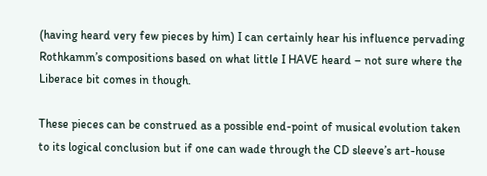(having heard very few pieces by him) I can certainly hear his influence pervading Rothkamm’s compositions based on what little I HAVE heard – not sure where the Liberace bit comes in though.

These pieces can be construed as a possible end-point of musical evolution taken to its logical conclusion but if one can wade through the CD sleeve’s art-house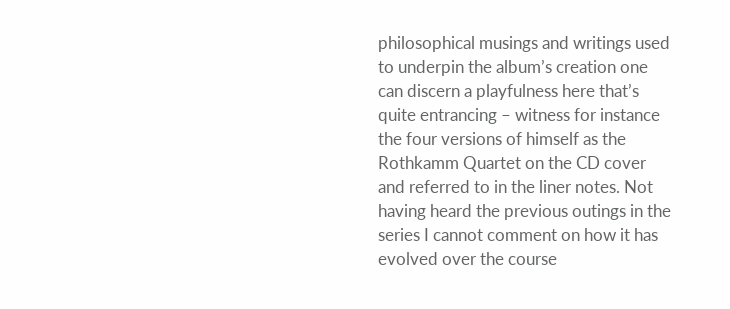philosophical musings and writings used to underpin the album’s creation one can discern a playfulness here that’s quite entrancing – witness for instance the four versions of himself as the Rothkamm Quartet on the CD cover and referred to in the liner notes. Not having heard the previous outings in the series I cannot comment on how it has evolved over the course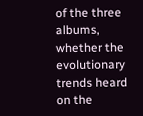of the three albums, whether the evolutionary trends heard on the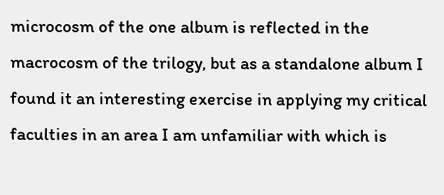microcosm of the one album is reflected in the macrocosm of the trilogy, but as a standalone album I found it an interesting exercise in applying my critical faculties in an area I am unfamiliar with which is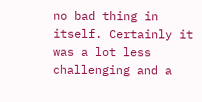no bad thing in itself. Certainly it was a lot less challenging and a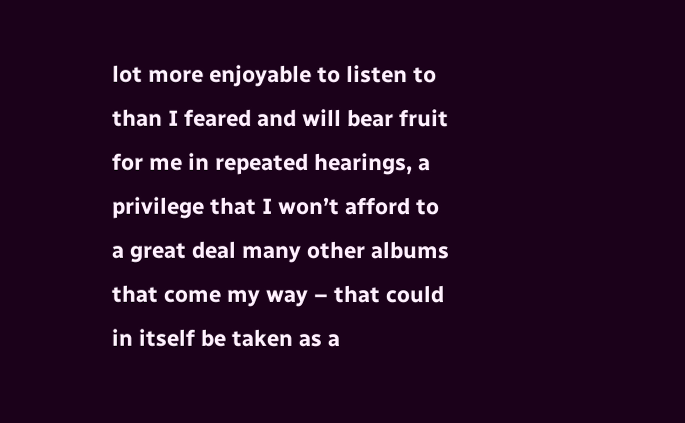lot more enjoyable to listen to than I feared and will bear fruit for me in repeated hearings, a privilege that I won’t afford to a great deal many other albums that come my way – that could in itself be taken as a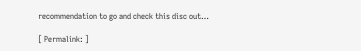recommendation to go and check this disc out…

[ Permalink: ]